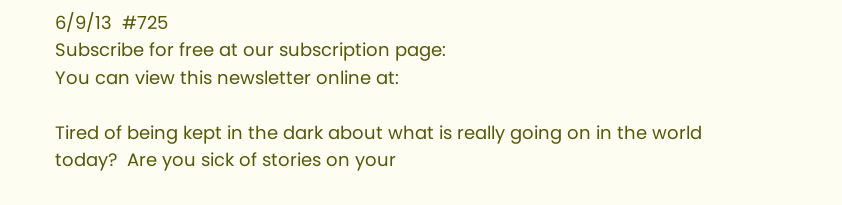6/9/13  #725
Subscribe for free at our subscription page:
You can view this newsletter online at:

Tired of being kept in the dark about what is really going on in the world today?  Are you sick of stories on your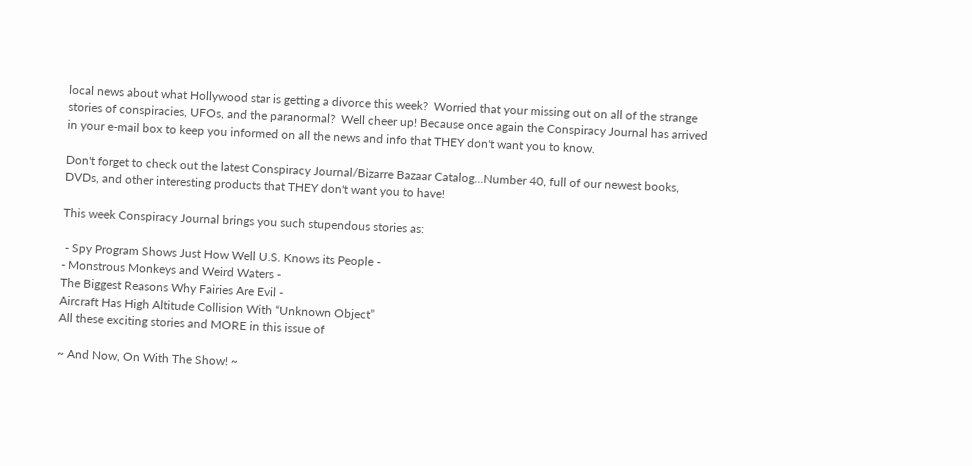local news about what Hollywood star is getting a divorce this week?  Worried that your missing out on all of the strange stories of conspiracies, UFOs, and the paranormal?  Well cheer up! Because once again the Conspiracy Journal has arrived in your e-mail box to keep you informed on all the news and info that THEY don't want you to know.

Don't forget to check out the latest Conspiracy Journal/Bizarre Bazaar Catalog...Number 40, full of our newest books, DVDs, and other interesting products that THEY don't want you to have!

This week Conspiracy Journal brings you such stupendous stories as:

 - Spy Program Shows Just How Well U.S. Knows its People -
- Monstrous Monkeys and Weird Waters -
The Biggest Reasons Why Fairies Are Evil -
Aircraft Has High Altitude Collision With “Unknown Object”
All these exciting stories and MORE in this issue of

~ And Now, On With The Show! ~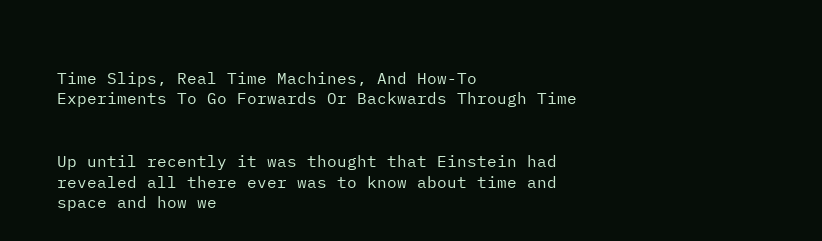Time Slips, Real Time Machines, And How-To Experiments To Go Forwards Or Backwards Through Time


Up until recently it was thought that Einstein had revealed all there ever was to know about time and space and how we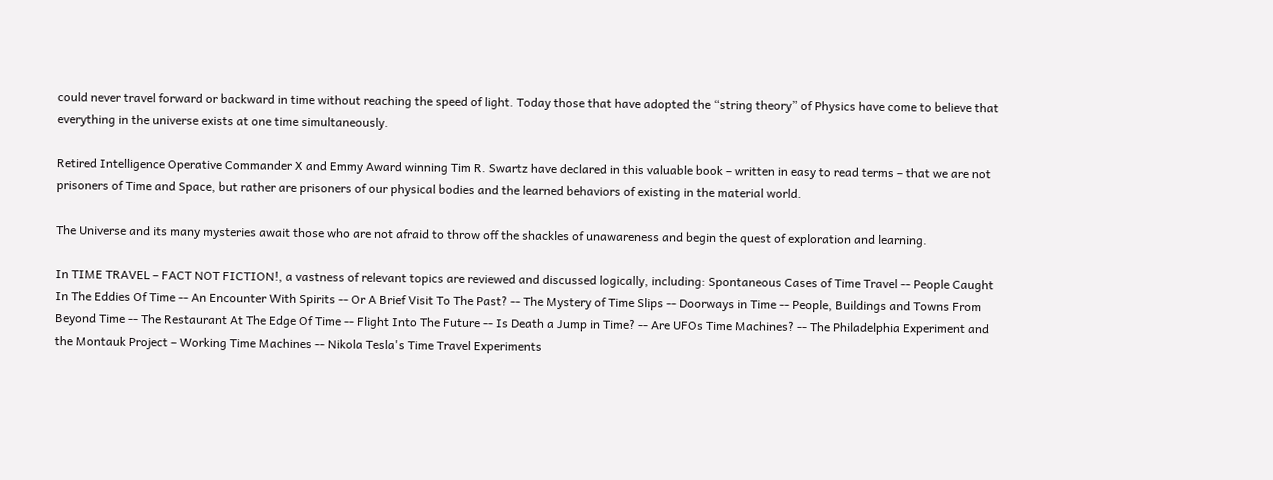could never travel forward or backward in time without reaching the speed of light. Today those that have adopted the “string theory” of Physics have come to believe that everything in the universe exists at one time simultaneously.

Retired Intelligence Operative Commander X and Emmy Award winning Tim R. Swartz have declared in this valuable book – written in easy to read terms – that we are not prisoners of Time and Space, but rather are prisoners of our physical bodies and the learned behaviors of existing in the material world.

The Universe and its many mysteries await those who are not afraid to throw off the shackles of unawareness and begin the quest of exploration and learning.

In TIME TRAVEL – FACT NOT FICTION!, a vastness of relevant topics are reviewed and discussed logically, including: Spontaneous Cases of Time Travel -- People Caught In The Eddies Of Time -- An Encounter With Spirits -- Or A Brief Visit To The Past? -- The Mystery of Time Slips -- Doorways in Time -- People, Buildings and Towns From Beyond Time -- The Restaurant At The Edge Of Time -- Flight Into The Future -- Is Death a Jump in Time? -- Are UFOs Time Machines? -- The Philadelphia Experiment and the Montauk Project – Working Time Machines -- Nikola Tesla's Time Travel Experiments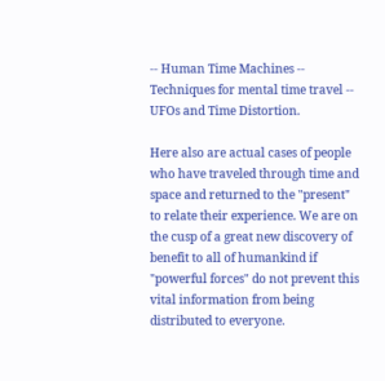-- Human Time Machines -- Techniques for mental time travel -- UFOs and Time Distortion.

Here also are actual cases of people who have traveled through time and space and returned to the "present" to relate their experience. We are on the cusp of a great new discovery of benefit to all of humankind if "powerful forces" do not prevent this vital information from being distributed to everyone.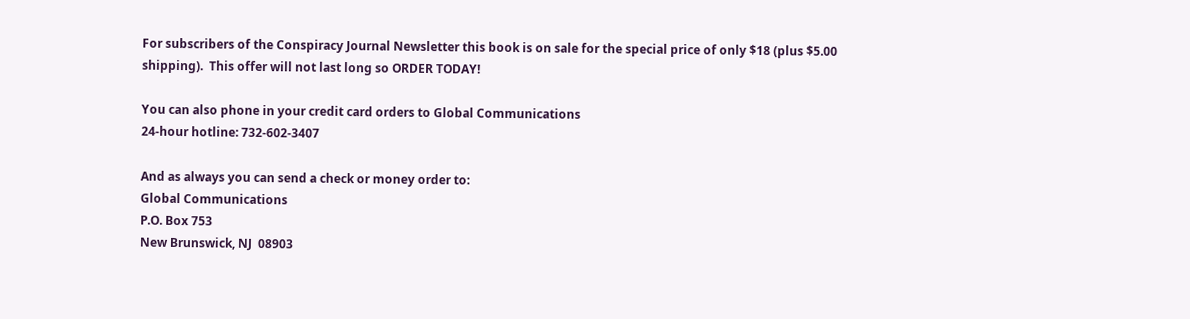For subscribers of the Conspiracy Journal Newsletter this book is on sale for the special price of only $18 (plus $5.00 shipping).  This offer will not last long so ORDER TODAY!

You can also phone in your credit card orders to Global Communications
24-hour hotline: 732-602-3407

And as always you can send a check or money order to:
Global Communications
P.O. Box 753
New Brunswick, NJ  08903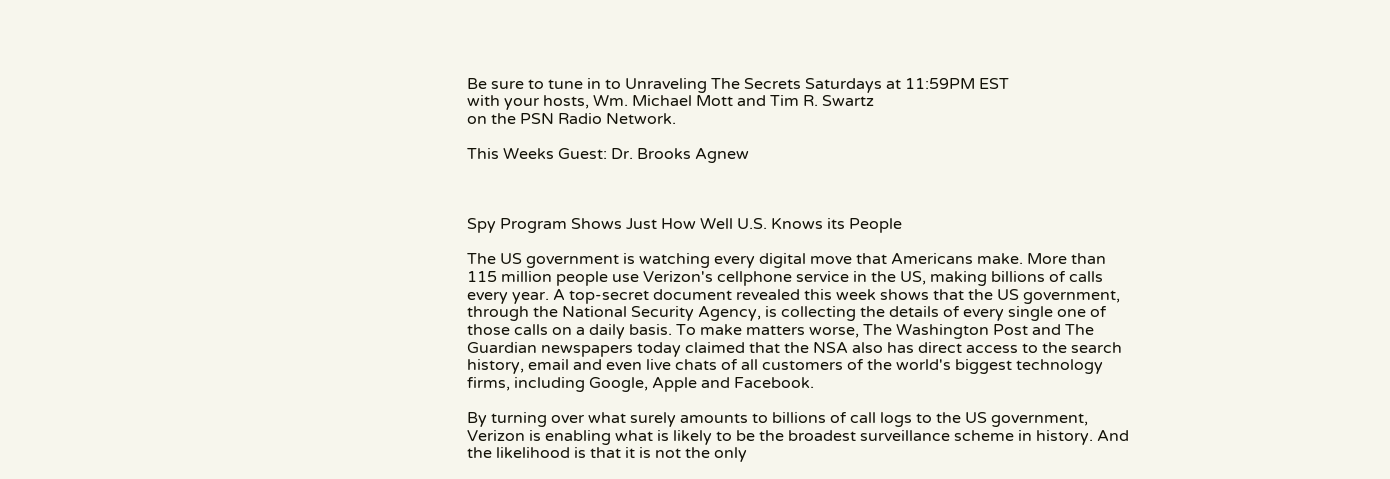Be sure to tune in to Unraveling The Secrets Saturdays at 11:59PM EST
with your hosts, Wm. Michael Mott and Tim R. Swartz
on the PSN Radio Network.

This Weeks Guest: Dr. Brooks Agnew



Spy Program Shows Just How Well U.S. Knows its People

The US government is watching every digital move that Americans make. More than 115 million people use Verizon's cellphone service in the US, making billions of calls every year. A top-secret document revealed this week shows that the US government, through the National Security Agency, is collecting the details of every single one of those calls on a daily basis. To make matters worse, The Washington Post and The Guardian newspapers today claimed that the NSA also has direct access to the search history, email and even live chats of all customers of the world's biggest technology firms, including Google, Apple and Facebook.

By turning over what surely amounts to billions of call logs to the US government, Verizon is enabling what is likely to be the broadest surveillance scheme in history. And the likelihood is that it is not the only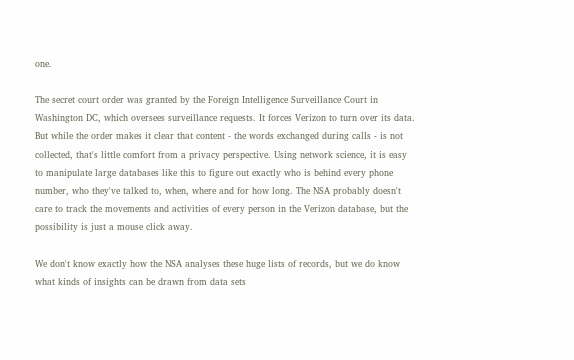one.

The secret court order was granted by the Foreign Intelligence Surveillance Court in Washington DC, which oversees surveillance requests. It forces Verizon to turn over its data. But while the order makes it clear that content - the words exchanged during calls - is not collected, that's little comfort from a privacy perspective. Using network science, it is easy to manipulate large databases like this to figure out exactly who is behind every phone number, who they've talked to, when, where and for how long. The NSA probably doesn't care to track the movements and activities of every person in the Verizon database, but the possibility is just a mouse click away.

We don't know exactly how the NSA analyses these huge lists of records, but we do know what kinds of insights can be drawn from data sets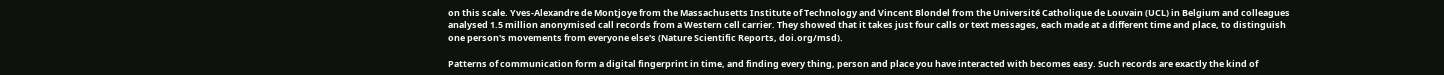on this scale. Yves-Alexandre de Montjoye from the Massachusetts Institute of Technology and Vincent Blondel from the Université Catholique de Louvain (UCL) in Belgium and colleagues analysed 1.5 million anonymised call records from a Western cell carrier. They showed that it takes just four calls or text messages, each made at a different time and place, to distinguish one person's movements from everyone else's (Nature Scientific Reports, doi.org/msd).

Patterns of communication form a digital fingerprint in time, and finding every thing, person and place you have interacted with becomes easy. Such records are exactly the kind of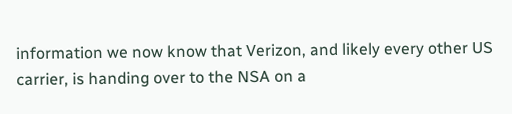information we now know that Verizon, and likely every other US carrier, is handing over to the NSA on a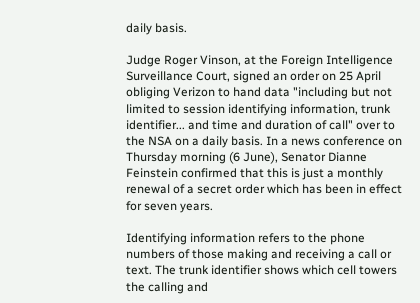daily basis.

Judge Roger Vinson, at the Foreign Intelligence Surveillance Court, signed an order on 25 April obliging Verizon to hand data "including but not limited to session identifying information, trunk identifier... and time and duration of call" over to the NSA on a daily basis. In a news conference on Thursday morning (6 June), Senator Dianne Feinstein confirmed that this is just a monthly renewal of a secret order which has been in effect for seven years.

Identifying information refers to the phone numbers of those making and receiving a call or text. The trunk identifier shows which cell towers the calling and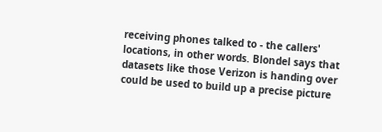receiving phones talked to - the callers' locations, in other words. Blondel says that datasets like those Verizon is handing over could be used to build up a precise picture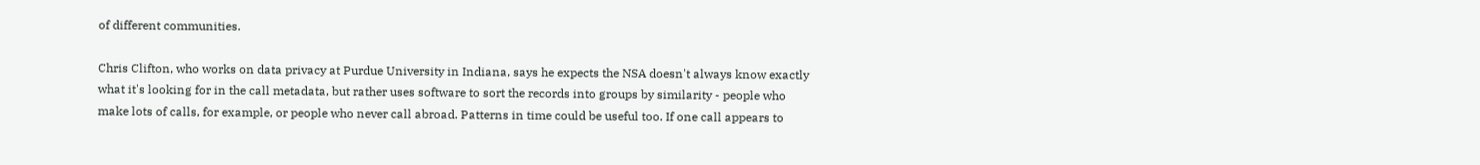of different communities.

Chris Clifton, who works on data privacy at Purdue University in Indiana, says he expects the NSA doesn't always know exactly what it's looking for in the call metadata, but rather uses software to sort the records into groups by similarity - people who make lots of calls, for example, or people who never call abroad. Patterns in time could be useful too. If one call appears to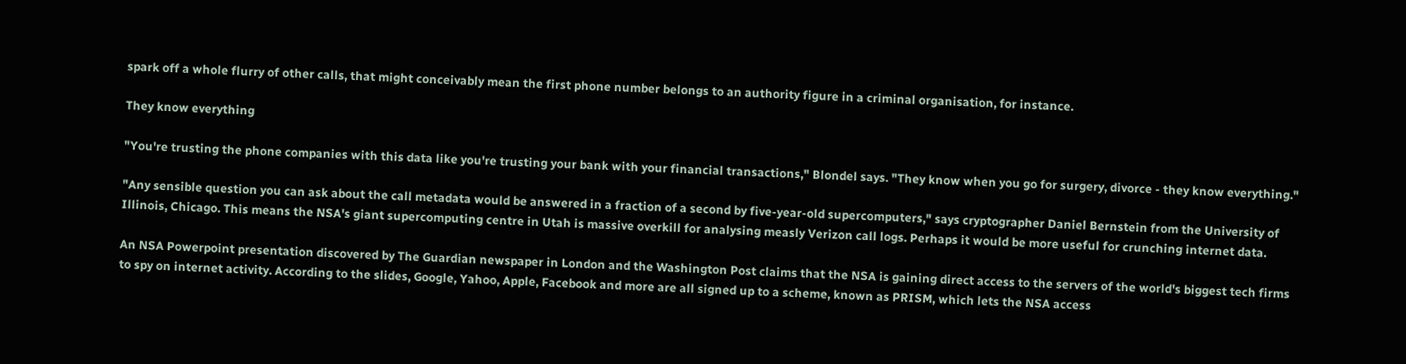spark off a whole flurry of other calls, that might conceivably mean the first phone number belongs to an authority figure in a criminal organisation, for instance.

They know everything

"You're trusting the phone companies with this data like you're trusting your bank with your financial transactions," Blondel says. "They know when you go for surgery, divorce - they know everything."

"Any sensible question you can ask about the call metadata would be answered in a fraction of a second by five-year-old supercomputers," says cryptographer Daniel Bernstein from the University of Illinois, Chicago. This means the NSA's giant supercomputing centre in Utah is massive overkill for analysing measly Verizon call logs. Perhaps it would be more useful for crunching internet data.

An NSA Powerpoint presentation discovered by The Guardian newspaper in London and the Washington Post claims that the NSA is gaining direct access to the servers of the world's biggest tech firms to spy on internet activity. According to the slides, Google, Yahoo, Apple, Facebook and more are all signed up to a scheme, known as PRISM, which lets the NSA access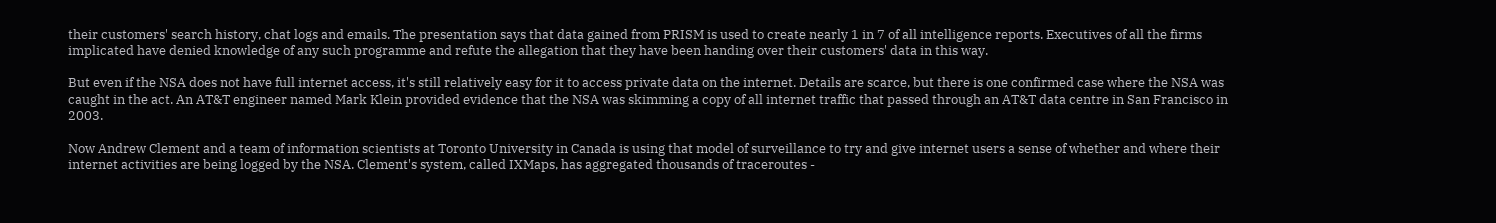their customers' search history, chat logs and emails. The presentation says that data gained from PRISM is used to create nearly 1 in 7 of all intelligence reports. Executives of all the firms implicated have denied knowledge of any such programme and refute the allegation that they have been handing over their customers' data in this way.

But even if the NSA does not have full internet access, it's still relatively easy for it to access private data on the internet. Details are scarce, but there is one confirmed case where the NSA was caught in the act. An AT&T engineer named Mark Klein provided evidence that the NSA was skimming a copy of all internet traffic that passed through an AT&T data centre in San Francisco in 2003.

Now Andrew Clement and a team of information scientists at Toronto University in Canada is using that model of surveillance to try and give internet users a sense of whether and where their internet activities are being logged by the NSA. Clement's system, called IXMaps, has aggregated thousands of traceroutes -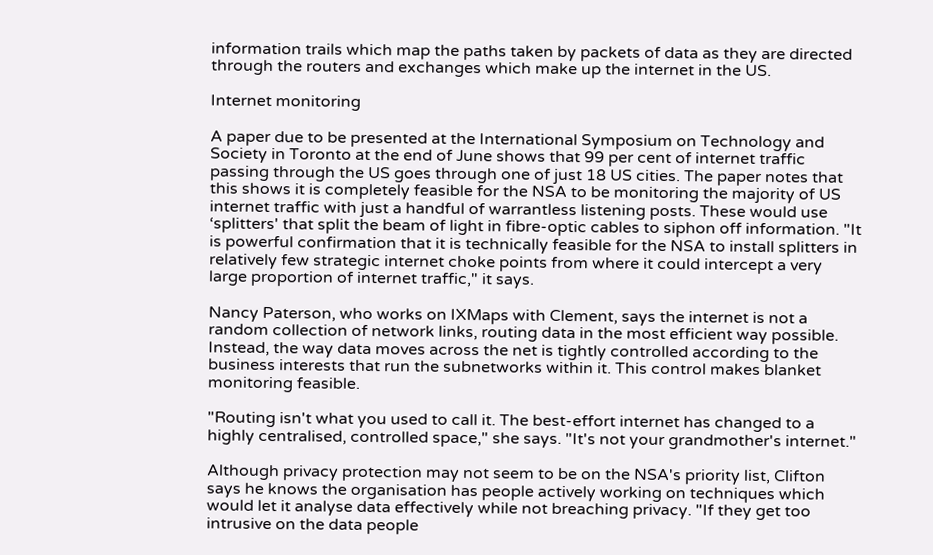information trails which map the paths taken by packets of data as they are directed through the routers and exchanges which make up the internet in the US.

Internet monitoring

A paper due to be presented at the International Symposium on Technology and Society in Toronto at the end of June shows that 99 per cent of internet traffic passing through the US goes through one of just 18 US cities. The paper notes that this shows it is completely feasible for the NSA to be monitoring the majority of US internet traffic with just a handful of warrantless listening posts. These would use ‘splitters' that split the beam of light in fibre-optic cables to siphon off information. "It is powerful confirmation that it is technically feasible for the NSA to install splitters in relatively few strategic internet choke points from where it could intercept a very large proportion of internet traffic," it says.

Nancy Paterson, who works on IXMaps with Clement, says the internet is not a random collection of network links, routing data in the most efficient way possible. Instead, the way data moves across the net is tightly controlled according to the business interests that run the subnetworks within it. This control makes blanket monitoring feasible.

"Routing isn't what you used to call it. The best-effort internet has changed to a highly centralised, controlled space," she says. "It's not your grandmother's internet."

Although privacy protection may not seem to be on the NSA's priority list, Clifton says he knows the organisation has people actively working on techniques which would let it analyse data effectively while not breaching privacy. "If they get too intrusive on the data people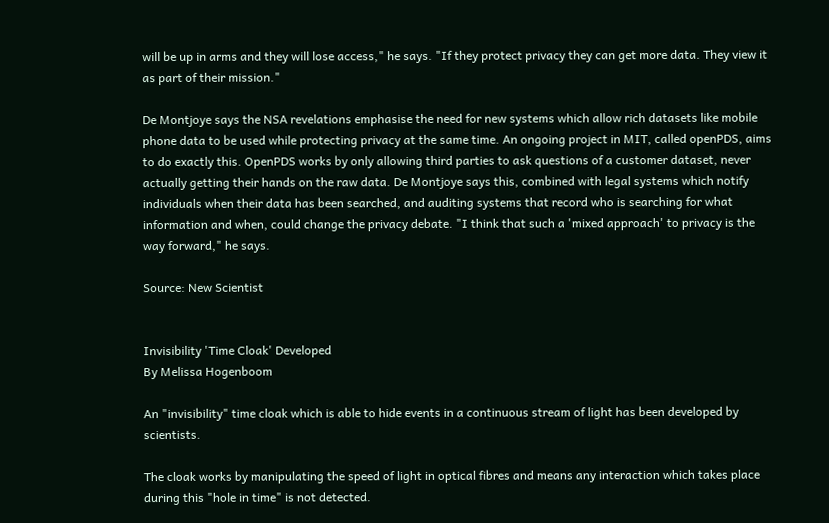will be up in arms and they will lose access," he says. "If they protect privacy they can get more data. They view it as part of their mission."

De Montjoye says the NSA revelations emphasise the need for new systems which allow rich datasets like mobile phone data to be used while protecting privacy at the same time. An ongoing project in MIT, called openPDS, aims to do exactly this. OpenPDS works by only allowing third parties to ask questions of a customer dataset, never actually getting their hands on the raw data. De Montjoye says this, combined with legal systems which notify individuals when their data has been searched, and auditing systems that record who is searching for what information and when, could change the privacy debate. "I think that such a 'mixed approach' to privacy is the way forward," he says.

Source: New Scientist


Invisibility 'Time Cloak' Developed
By Melissa Hogenboom

An "invisibility" time cloak which is able to hide events in a continuous stream of light has been developed by scientists.

The cloak works by manipulating the speed of light in optical fibres and means any interaction which takes place during this "hole in time" is not detected.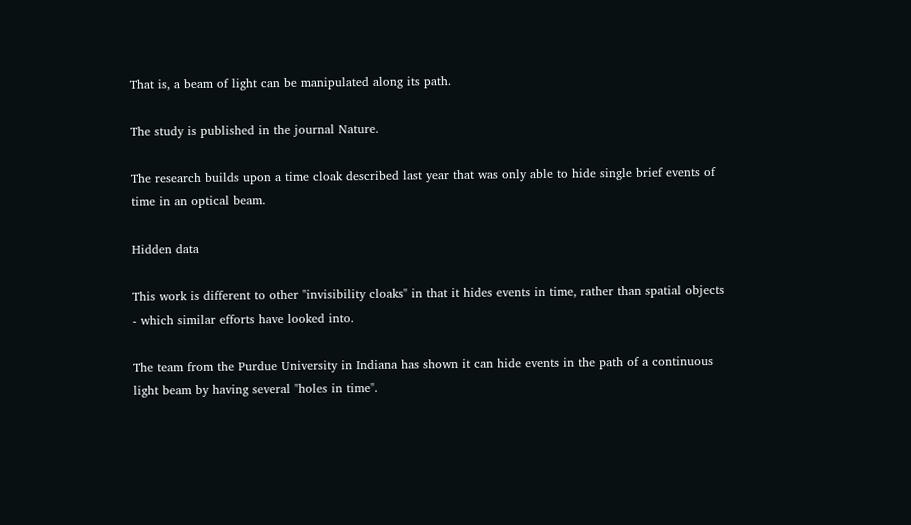That is, a beam of light can be manipulated along its path.

The study is published in the journal Nature.

The research builds upon a time cloak described last year that was only able to hide single brief events of time in an optical beam.

Hidden data

This work is different to other "invisibility cloaks" in that it hides events in time, rather than spatial objects - which similar efforts have looked into.

The team from the Purdue University in Indiana has shown it can hide events in the path of a continuous light beam by having several "holes in time".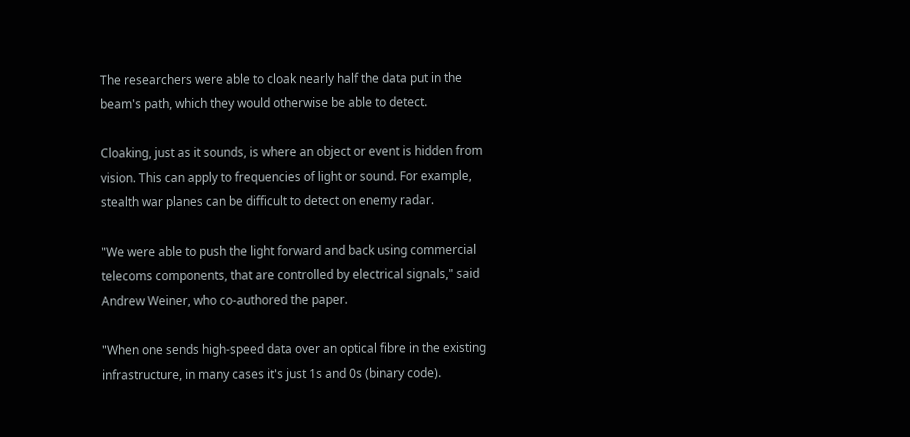The researchers were able to cloak nearly half the data put in the beam's path, which they would otherwise be able to detect.

Cloaking, just as it sounds, is where an object or event is hidden from vision. This can apply to frequencies of light or sound. For example, stealth war planes can be difficult to detect on enemy radar.

"We were able to push the light forward and back using commercial telecoms components, that are controlled by electrical signals," said Andrew Weiner, who co-authored the paper.

"When one sends high-speed data over an optical fibre in the existing infrastructure, in many cases it's just 1s and 0s (binary code).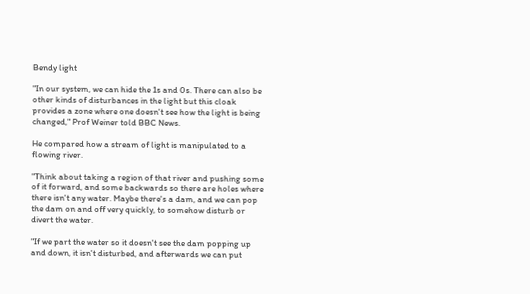Bendy light

"In our system, we can hide the 1s and 0s. There can also be other kinds of disturbances in the light but this cloak provides a zone where one doesn't see how the light is being changed," Prof Weiner told BBC News.

He compared how a stream of light is manipulated to a flowing river.

"Think about taking a region of that river and pushing some of it forward, and some backwards so there are holes where there isn't any water. Maybe there's a dam, and we can pop the dam on and off very quickly, to somehow disturb or divert the water.

"If we part the water so it doesn't see the dam popping up and down, it isn't disturbed, and afterwards we can put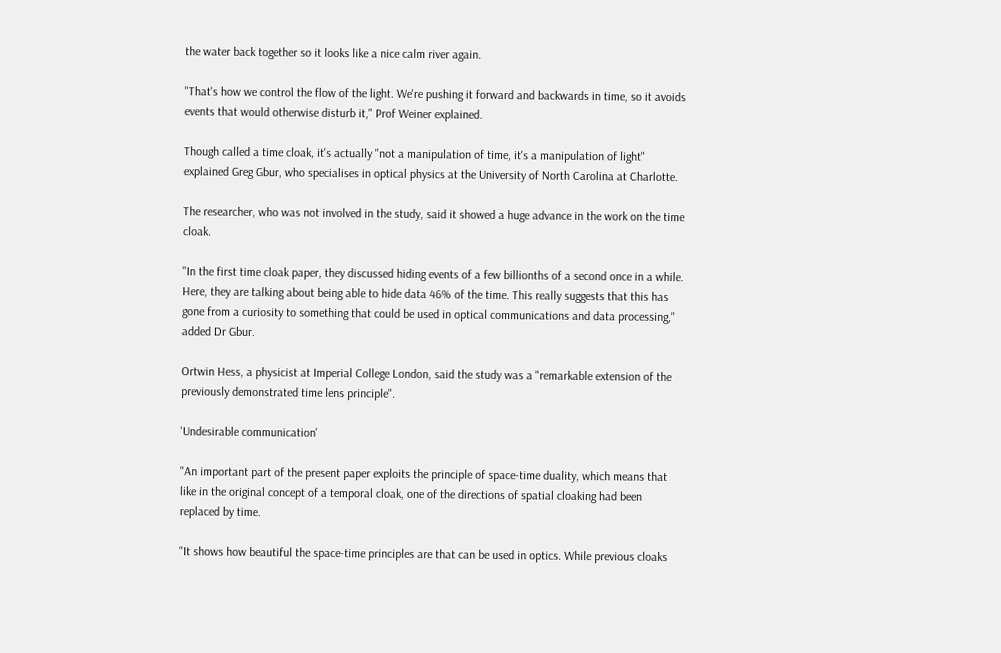the water back together so it looks like a nice calm river again.

"That's how we control the flow of the light. We're pushing it forward and backwards in time, so it avoids events that would otherwise disturb it," Prof Weiner explained.

Though called a time cloak, it's actually "not a manipulation of time, it's a manipulation of light" explained Greg Gbur, who specialises in optical physics at the University of North Carolina at Charlotte.

The researcher, who was not involved in the study, said it showed a huge advance in the work on the time cloak.

"In the first time cloak paper, they discussed hiding events of a few billionths of a second once in a while. Here, they are talking about being able to hide data 46% of the time. This really suggests that this has gone from a curiosity to something that could be used in optical communications and data processing," added Dr Gbur.

Ortwin Hess, a physicist at Imperial College London, said the study was a "remarkable extension of the previously demonstrated time lens principle".

'Undesirable communication'

"An important part of the present paper exploits the principle of space-time duality, which means that like in the original concept of a temporal cloak, one of the directions of spatial cloaking had been replaced by time.

"It shows how beautiful the space-time principles are that can be used in optics. While previous cloaks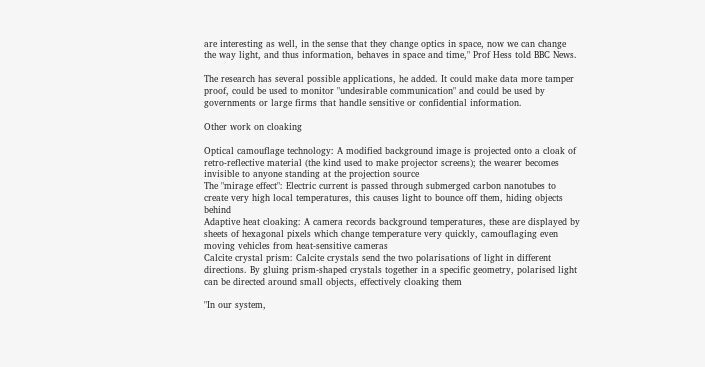are interesting as well, in the sense that they change optics in space, now we can change the way light, and thus information, behaves in space and time," Prof Hess told BBC News.

The research has several possible applications, he added. It could make data more tamper proof, could be used to monitor "undesirable communication" and could be used by governments or large firms that handle sensitive or confidential information.

Other work on cloaking

Optical camouflage technology: A modified background image is projected onto a cloak of retro-reflective material (the kind used to make projector screens); the wearer becomes invisible to anyone standing at the projection source
The "mirage effect": Electric current is passed through submerged carbon nanotubes to create very high local temperatures, this causes light to bounce off them, hiding objects behind
Adaptive heat cloaking: A camera records background temperatures, these are displayed by sheets of hexagonal pixels which change temperature very quickly, camouflaging even moving vehicles from heat-sensitive cameras
Calcite crystal prism: Calcite crystals send the two polarisations of light in different directions. By gluing prism-shaped crystals together in a specific geometry, polarised light can be directed around small objects, effectively cloaking them

"In our system,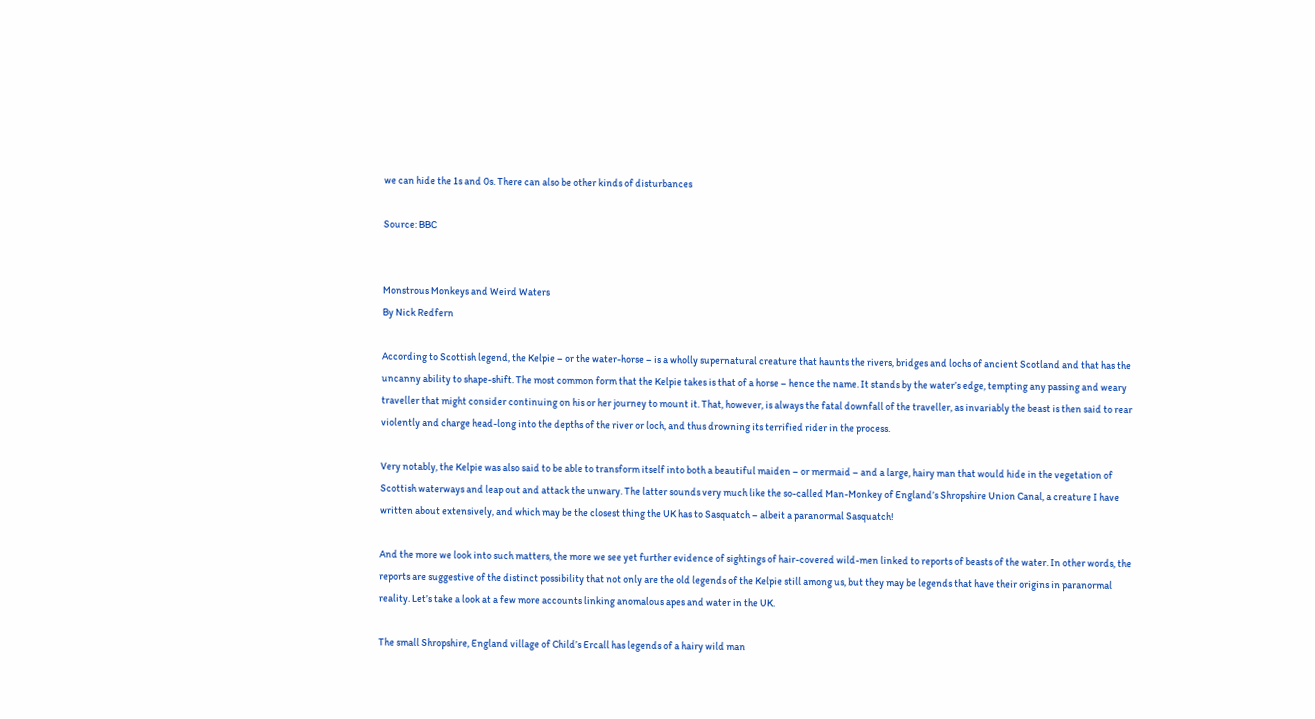we can hide the 1s and 0s. There can also be other kinds of disturbances

Source: BBC


Monstrous Monkeys and Weird Waters
By Nick Redfern

According to Scottish legend, the Kelpie – or the water-horse – is a wholly supernatural creature that haunts the rivers, bridges and lochs of ancient Scotland and that has the uncanny ability to shape-shift. The most common form that the Kelpie takes is that of a horse – hence the name. It stands by the water’s edge, tempting any passing and weary traveller that might consider continuing on his or her journey to mount it. That, however, is always the fatal downfall of the traveller, as invariably the beast is then said to rear violently and charge head-long into the depths of the river or loch, and thus drowning its terrified rider in the process.

Very notably, the Kelpie was also said to be able to transform itself into both a beautiful maiden – or mermaid – and a large, hairy man that would hide in the vegetation of Scottish waterways and leap out and attack the unwary. The latter sounds very much like the so-called Man-Monkey of England’s Shropshire Union Canal, a creature I have written about extensively, and which may be the closest thing the UK has to Sasquatch – albeit a paranormal Sasquatch!

And the more we look into such matters, the more we see yet further evidence of sightings of hair-covered wild-men linked to reports of beasts of the water. In other words, the reports are suggestive of the distinct possibility that not only are the old legends of the Kelpie still among us, but they may be legends that have their origins in paranormal reality. Let’s take a look at a few more accounts linking anomalous apes and water in the UK.

The small Shropshire, England village of Child’s Ercall has legends of a hairy wild man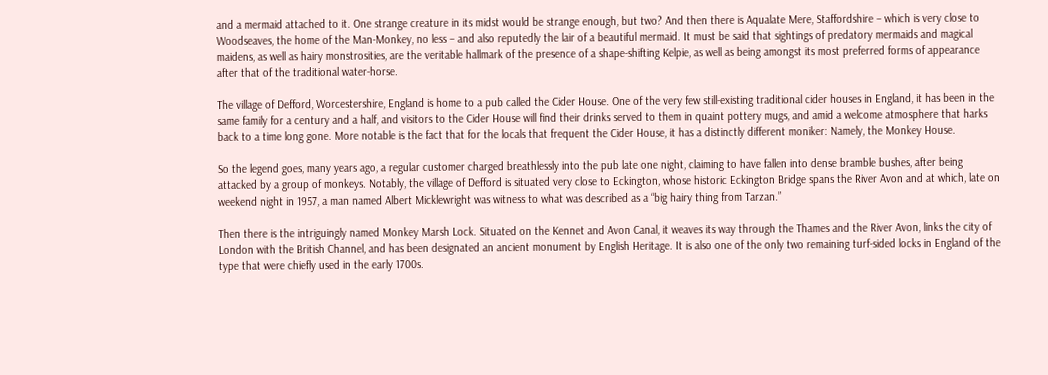and a mermaid attached to it. One strange creature in its midst would be strange enough, but two? And then there is Aqualate Mere, Staffordshire – which is very close to Woodseaves, the home of the Man-Monkey, no less – and also reputedly the lair of a beautiful mermaid. It must be said that sightings of predatory mermaids and magical maidens, as well as hairy monstrosities, are the veritable hallmark of the presence of a shape-shifting Kelpie, as well as being amongst its most preferred forms of appearance after that of the traditional water-horse.

The village of Defford, Worcestershire, England is home to a pub called the Cider House. One of the very few still-existing traditional cider houses in England, it has been in the same family for a century and a half, and visitors to the Cider House will find their drinks served to them in quaint pottery mugs, and amid a welcome atmosphere that harks back to a time long gone. More notable is the fact that for the locals that frequent the Cider House, it has a distinctly different moniker: Namely, the Monkey House.

So the legend goes, many years ago, a regular customer charged breathlessly into the pub late one night, claiming to have fallen into dense bramble bushes, after being attacked by a group of monkeys. Notably, the village of Defford is situated very close to Eckington, whose historic Eckington Bridge spans the River Avon and at which, late on weekend night in 1957, a man named Albert Micklewright was witness to what was described as a “big hairy thing from Tarzan.”

Then there is the intriguingly named Monkey Marsh Lock. Situated on the Kennet and Avon Canal, it weaves its way through the Thames and the River Avon, links the city of London with the British Channel, and has been designated an ancient monument by English Heritage. It is also one of the only two remaining turf-sided locks in England of the type that were chiefly used in the early 1700s.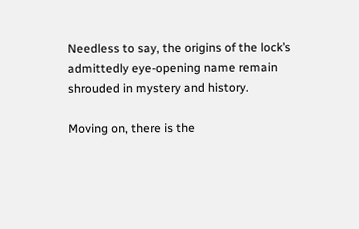Needless to say, the origins of the lock’s admittedly eye-opening name remain shrouded in mystery and history.

Moving on, there is the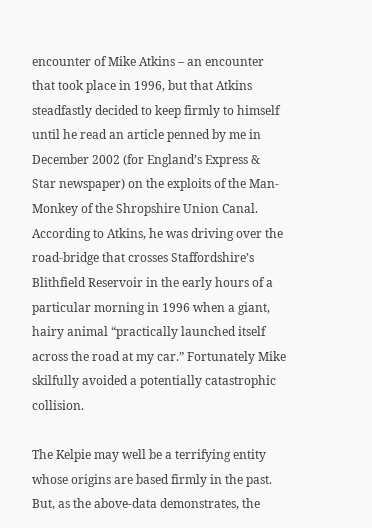encounter of Mike Atkins – an encounter that took place in 1996, but that Atkins steadfastly decided to keep firmly to himself until he read an article penned by me in December 2002 (for England’s Express & Star newspaper) on the exploits of the Man-Monkey of the Shropshire Union Canal.  According to Atkins, he was driving over the road-bridge that crosses Staffordshire’s Blithfield Reservoir in the early hours of a particular morning in 1996 when a giant, hairy animal “practically launched itself across the road at my car.” Fortunately Mike skilfully avoided a potentially catastrophic collision.

The Kelpie may well be a terrifying entity whose origins are based firmly in the past. But, as the above-data demonstrates, the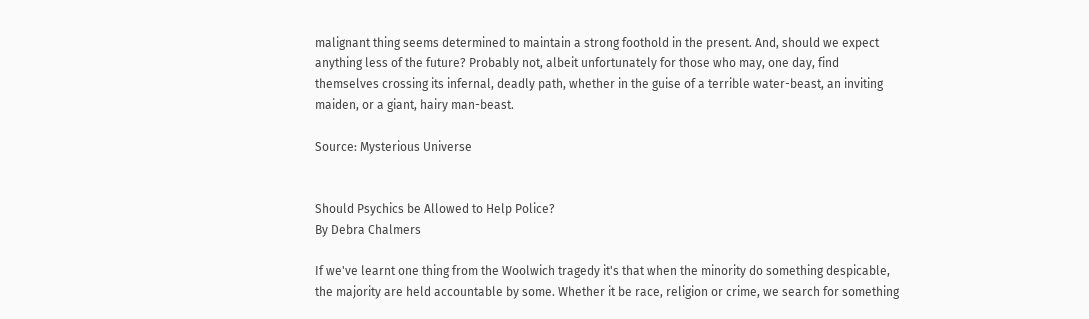malignant thing seems determined to maintain a strong foothold in the present. And, should we expect anything less of the future? Probably not, albeit unfortunately for those who may, one day, find themselves crossing its infernal, deadly path, whether in the guise of a terrible water-beast, an inviting maiden, or a giant, hairy man-beast.

Source: Mysterious Universe


Should Psychics be Allowed to Help Police?
By Debra Chalmers

If we've learnt one thing from the Woolwich tragedy it's that when the minority do something despicable, the majority are held accountable by some. Whether it be race, religion or crime, we search for something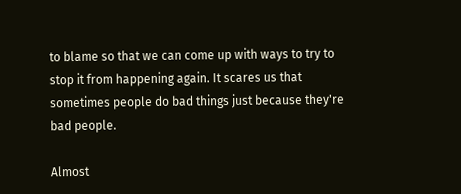to blame so that we can come up with ways to try to stop it from happening again. It scares us that sometimes people do bad things just because they're bad people.

Almost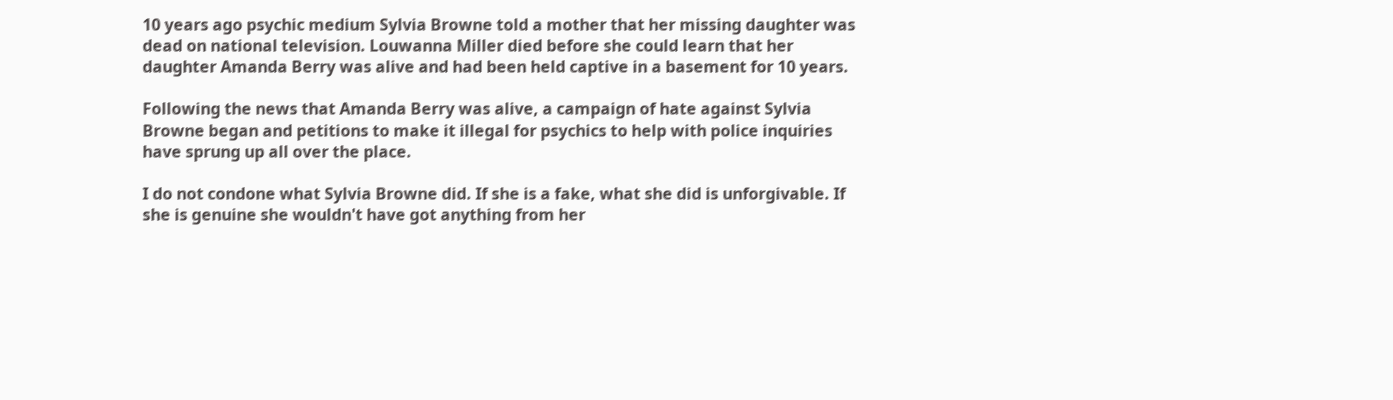10 years ago psychic medium Sylvia Browne told a mother that her missing daughter was dead on national television. Louwanna Miller died before she could learn that her daughter Amanda Berry was alive and had been held captive in a basement for 10 years.

Following the news that Amanda Berry was alive, a campaign of hate against Sylvia Browne began and petitions to make it illegal for psychics to help with police inquiries have sprung up all over the place.

I do not condone what Sylvia Browne did. If she is a fake, what she did is unforgivable. If she is genuine she wouldn't have got anything from her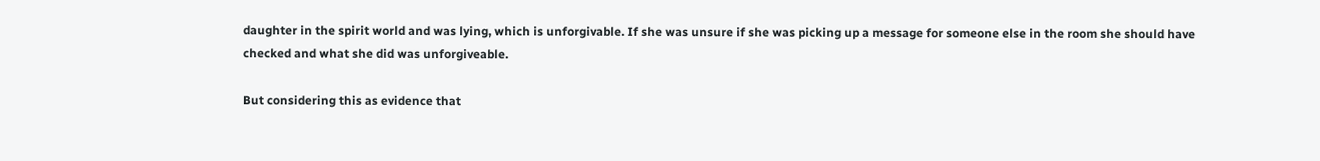daughter in the spirit world and was lying, which is unforgivable. If she was unsure if she was picking up a message for someone else in the room she should have checked and what she did was unforgiveable.

But considering this as evidence that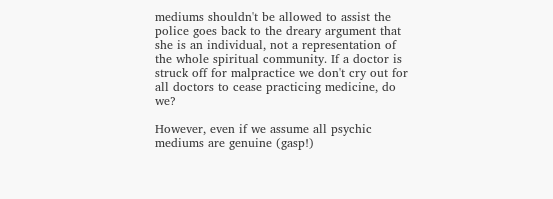mediums shouldn't be allowed to assist the police goes back to the dreary argument that she is an individual, not a representation of the whole spiritual community. If a doctor is struck off for malpractice we don't cry out for all doctors to cease practicing medicine, do we?

However, even if we assume all psychic mediums are genuine (gasp!)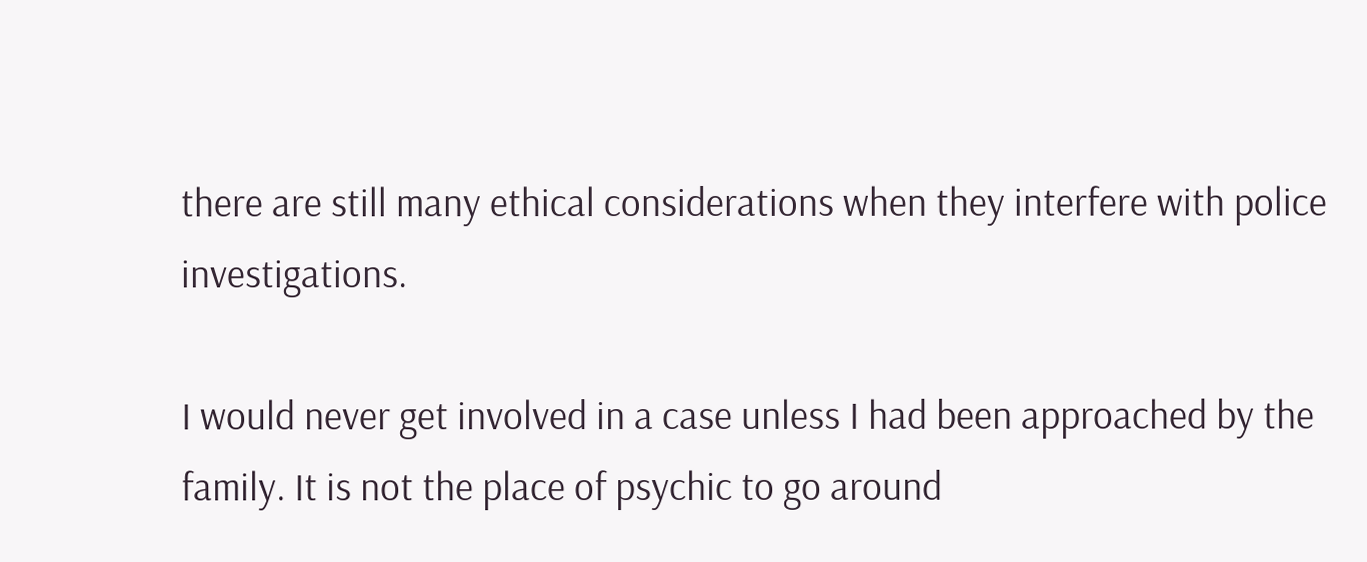there are still many ethical considerations when they interfere with police investigations.

I would never get involved in a case unless I had been approached by the family. It is not the place of psychic to go around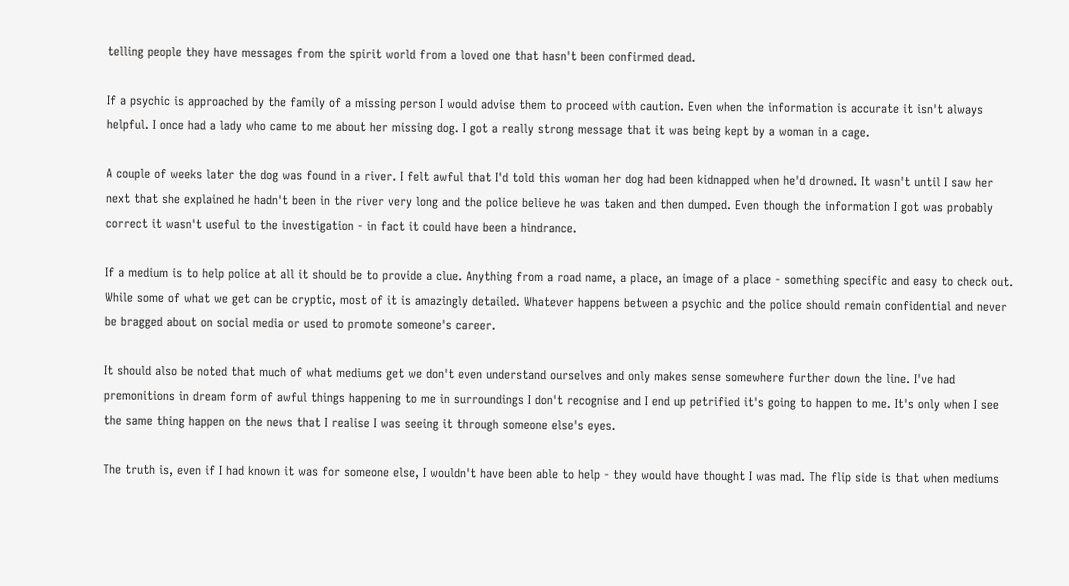telling people they have messages from the spirit world from a loved one that hasn't been confirmed dead.

If a psychic is approached by the family of a missing person I would advise them to proceed with caution. Even when the information is accurate it isn't always helpful. I once had a lady who came to me about her missing dog. I got a really strong message that it was being kept by a woman in a cage.

A couple of weeks later the dog was found in a river. I felt awful that I'd told this woman her dog had been kidnapped when he'd drowned. It wasn't until I saw her next that she explained he hadn't been in the river very long and the police believe he was taken and then dumped. Even though the information I got was probably correct it wasn't useful to the investigation - in fact it could have been a hindrance.

If a medium is to help police at all it should be to provide a clue. Anything from a road name, a place, an image of a place - something specific and easy to check out. While some of what we get can be cryptic, most of it is amazingly detailed. Whatever happens between a psychic and the police should remain confidential and never be bragged about on social media or used to promote someone's career.

It should also be noted that much of what mediums get we don't even understand ourselves and only makes sense somewhere further down the line. I've had premonitions in dream form of awful things happening to me in surroundings I don't recognise and I end up petrified it's going to happen to me. It's only when I see the same thing happen on the news that I realise I was seeing it through someone else's eyes.

The truth is, even if I had known it was for someone else, I wouldn't have been able to help - they would have thought I was mad. The flip side is that when mediums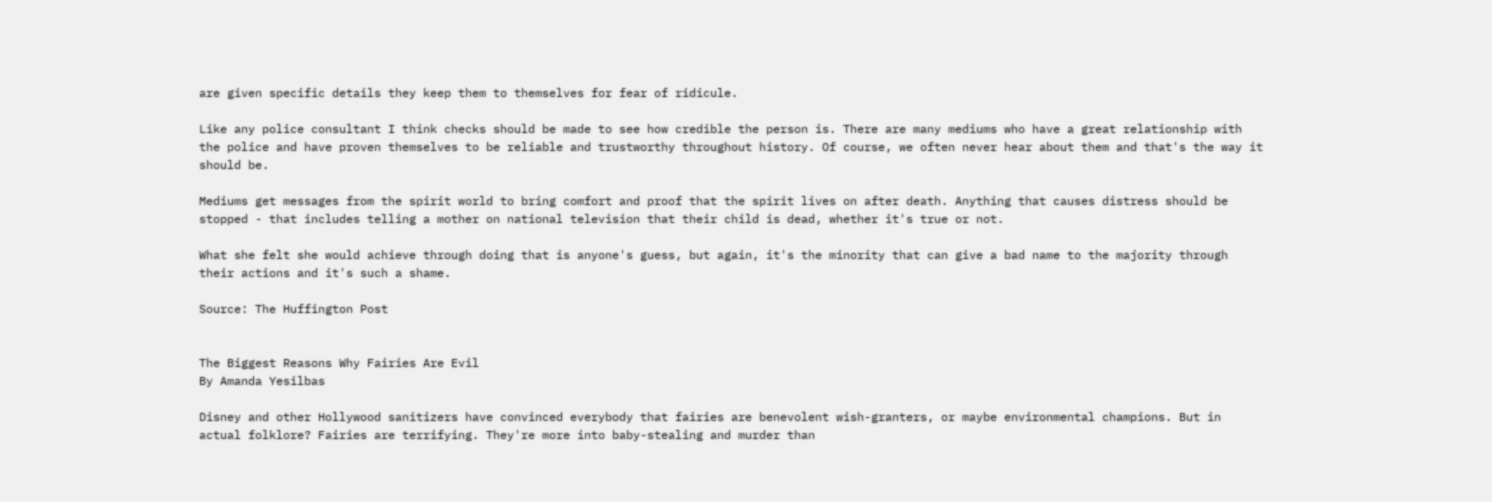are given specific details they keep them to themselves for fear of ridicule.

Like any police consultant I think checks should be made to see how credible the person is. There are many mediums who have a great relationship with the police and have proven themselves to be reliable and trustworthy throughout history. Of course, we often never hear about them and that's the way it should be.

Mediums get messages from the spirit world to bring comfort and proof that the spirit lives on after death. Anything that causes distress should be stopped - that includes telling a mother on national television that their child is dead, whether it's true or not.

What she felt she would achieve through doing that is anyone's guess, but again, it's the minority that can give a bad name to the majority through their actions and it's such a shame.

Source: The Huffington Post


The Biggest Reasons Why Fairies Are Evil
By Amanda Yesilbas

Disney and other Hollywood sanitizers have convinced everybody that fairies are benevolent wish-granters, or maybe environmental champions. But in actual folklore? Fairies are terrifying. They're more into baby-stealing and murder than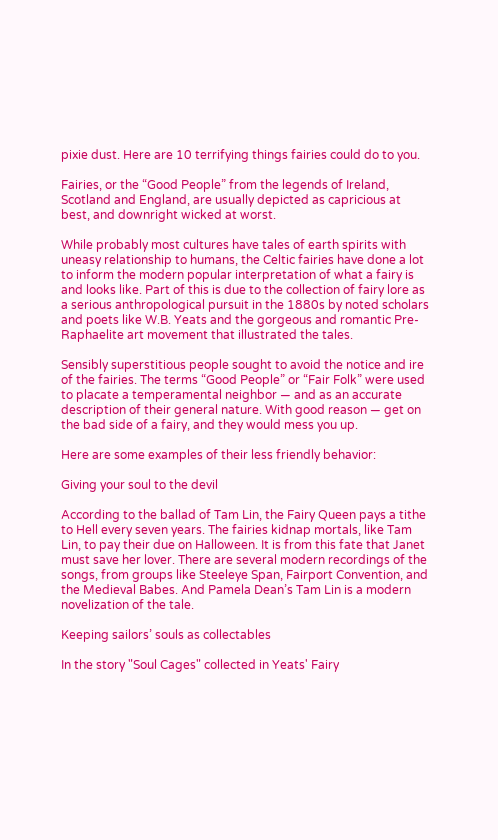pixie dust. Here are 10 terrifying things fairies could do to you.

Fairies, or the “Good People” from the legends of Ireland, Scotland and England, are usually depicted as capricious at best, and downright wicked at worst.

While probably most cultures have tales of earth spirits with uneasy relationship to humans, the Celtic fairies have done a lot to inform the modern popular interpretation of what a fairy is and looks like. Part of this is due to the collection of fairy lore as a serious anthropological pursuit in the 1880s by noted scholars and poets like W.B. Yeats and the gorgeous and romantic Pre-Raphaelite art movement that illustrated the tales.

Sensibly superstitious people sought to avoid the notice and ire of the fairies. The terms “Good People” or “Fair Folk” were used to placate a temperamental neighbor — and as an accurate description of their general nature. With good reason — get on the bad side of a fairy, and they would mess you up.

Here are some examples of their less friendly behavior:

Giving your soul to the devil

According to the ballad of Tam Lin, the Fairy Queen pays a tithe to Hell every seven years. The fairies kidnap mortals, like Tam Lin, to pay their due on Halloween. It is from this fate that Janet must save her lover. There are several modern recordings of the songs, from groups like Steeleye Span, Fairport Convention, and the Medieval Babes. And Pamela Dean’s Tam Lin is a modern novelization of the tale.

Keeping sailors’ souls as collectables

In the story "Soul Cages" collected in Yeats' Fairy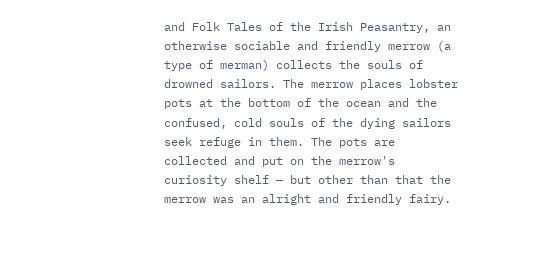and Folk Tales of the Irish Peasantry, an otherwise sociable and friendly merrow (a type of merman) collects the souls of drowned sailors. The merrow places lobster pots at the bottom of the ocean and the confused, cold souls of the dying sailors seek refuge in them. The pots are collected and put on the merrow's curiosity shelf — but other than that the merrow was an alright and friendly fairy.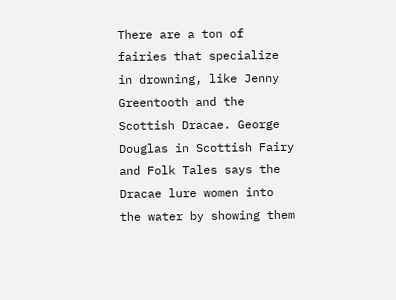There are a ton of fairies that specialize in drowning, like Jenny Greentooth and the Scottish Dracae. George Douglas in Scottish Fairy and Folk Tales says the Dracae lure women into the water by showing them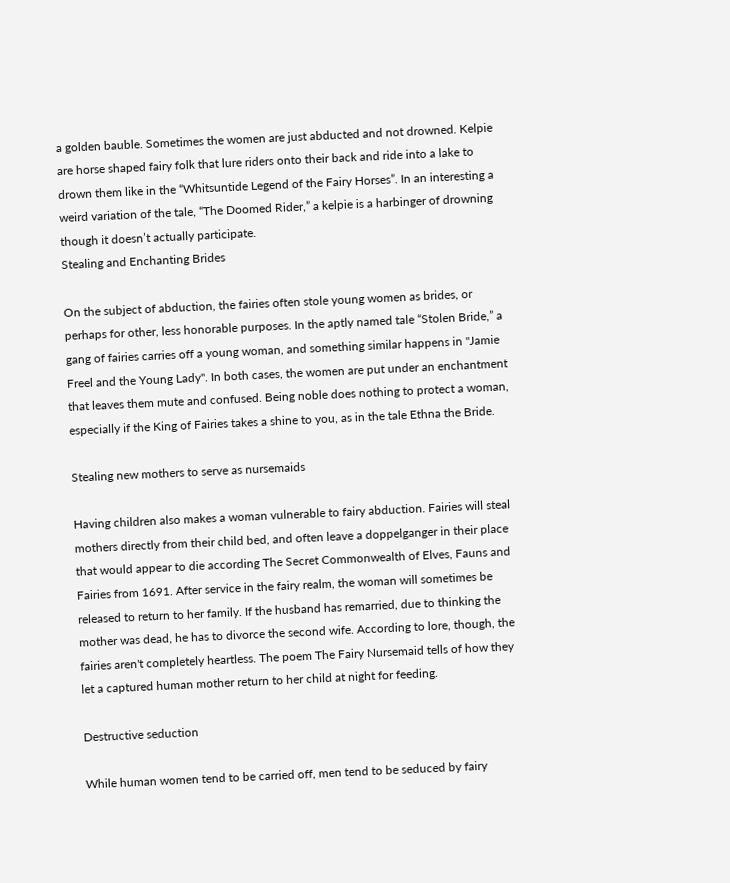a golden bauble. Sometimes the women are just abducted and not drowned. Kelpie are horse shaped fairy folk that lure riders onto their back and ride into a lake to drown them like in the “Whitsuntide Legend of the Fairy Horses”. In an interesting a weird variation of the tale, “The Doomed Rider,” a kelpie is a harbinger of drowning though it doesn’t actually participate.
Stealing and Enchanting Brides

On the subject of abduction, the fairies often stole young women as brides, or perhaps for other, less honorable purposes. In the aptly named tale “Stolen Bride,” a gang of fairies carries off a young woman, and something similar happens in "Jamie Freel and the Young Lady". In both cases, the women are put under an enchantment that leaves them mute and confused. Being noble does nothing to protect a woman, especially if the King of Fairies takes a shine to you, as in the tale Ethna the Bride.

Stealing new mothers to serve as nursemaids

Having children also makes a woman vulnerable to fairy abduction. Fairies will steal mothers directly from their child bed, and often leave a doppelganger in their place that would appear to die according The Secret Commonwealth of Elves, Fauns and Fairies from 1691. After service in the fairy realm, the woman will sometimes be released to return to her family. If the husband has remarried, due to thinking the mother was dead, he has to divorce the second wife. According to lore, though, the fairies aren't completely heartless. The poem The Fairy Nursemaid tells of how they let a captured human mother return to her child at night for feeding.

Destructive seduction

While human women tend to be carried off, men tend to be seduced by fairy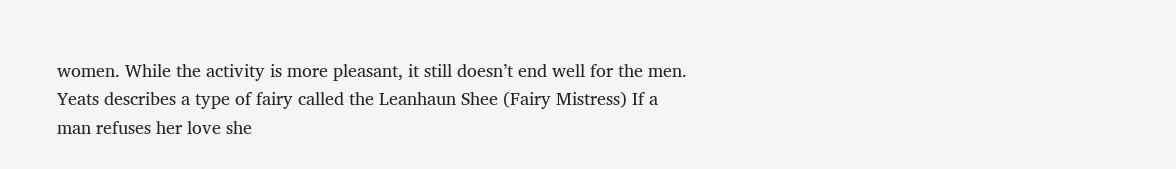women. While the activity is more pleasant, it still doesn’t end well for the men. Yeats describes a type of fairy called the Leanhaun Shee (Fairy Mistress) If a man refuses her love she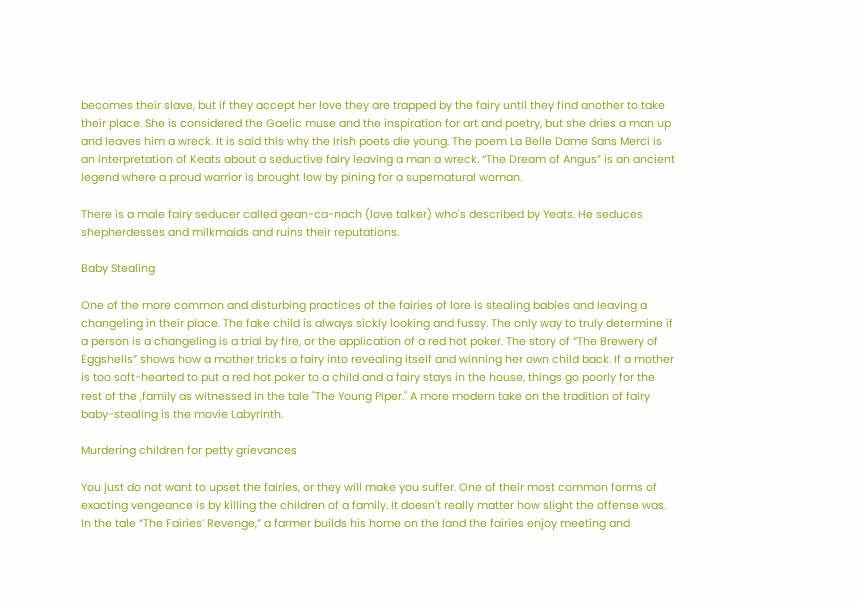becomes their slave, but if they accept her love they are trapped by the fairy until they find another to take their place. She is considered the Gaelic muse and the inspiration for art and poetry, but she dries a man up and leaves him a wreck. It is said this why the Irish poets die young. The poem La Belle Dame Sans Merci is an interpretation of Keats about a seductive fairy leaving a man a wreck. “The Dream of Angus” is an ancient legend where a proud warrior is brought low by pining for a supernatural woman.

There is a male fairy seducer called gean-ca-nach (love talker) who's described by Yeats. He seduces shepherdesses and milkmaids and ruins their reputations.

Baby Stealing

One of the more common and disturbing practices of the fairies of lore is stealing babies and leaving a changeling in their place. The fake child is always sickly looking and fussy. The only way to truly determine if a person is a changeling is a trial by fire, or the application of a red hot poker. The story of “The Brewery of Eggshells” shows how a mother tricks a fairy into revealing itself and winning her own child back. If a mother is too soft-hearted to put a red hot poker to a child and a fairy stays in the house, things go poorly for the rest of the ,family as witnessed in the tale "The Young Piper." A more modern take on the tradition of fairy baby-stealing is the movie Labyrinth.

Murdering children for petty grievances

You just do not want to upset the fairies, or they will make you suffer. One of their most common forms of exacting vengeance is by killing the children of a family. It doesn't really matter how slight the offense was. In the tale “The Fairies’ Revenge,” a farmer builds his home on the land the fairies enjoy meeting and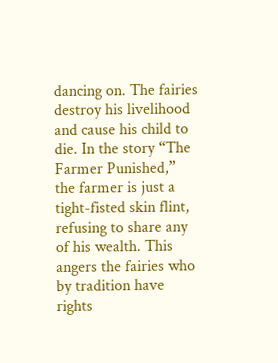dancing on. The fairies destroy his livelihood and cause his child to die. In the story “The Farmer Punished,” the farmer is just a tight-fisted skin flint, refusing to share any of his wealth. This angers the fairies who by tradition have rights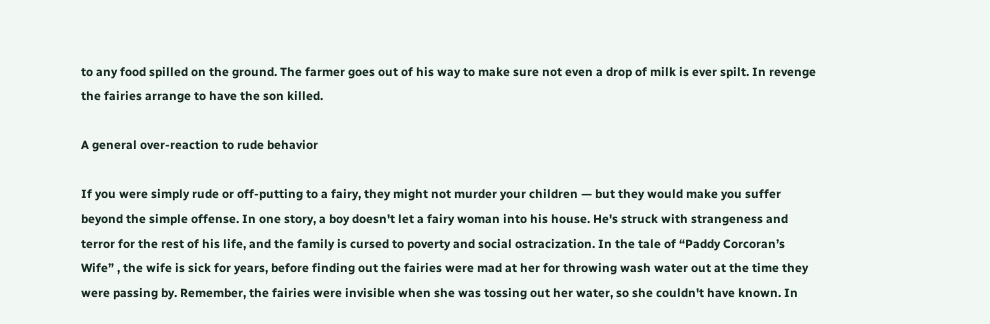to any food spilled on the ground. The farmer goes out of his way to make sure not even a drop of milk is ever spilt. In revenge the fairies arrange to have the son killed.

A general over-reaction to rude behavior

If you were simply rude or off-putting to a fairy, they might not murder your children — but they would make you suffer beyond the simple offense. In one story, a boy doesn't let a fairy woman into his house. He's struck with strangeness and terror for the rest of his life, and the family is cursed to poverty and social ostracization. In the tale of “Paddy Corcoran’s Wife” , the wife is sick for years, before finding out the fairies were mad at her for throwing wash water out at the time they were passing by. Remember, the fairies were invisible when she was tossing out her water, so she couldn't have known. In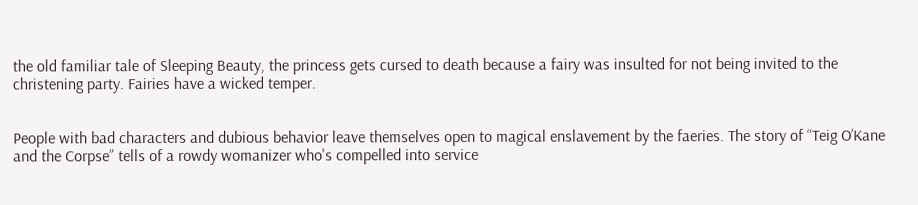the old familiar tale of Sleeping Beauty, the princess gets cursed to death because a fairy was insulted for not being invited to the christening party. Fairies have a wicked temper.


People with bad characters and dubious behavior leave themselves open to magical enslavement by the faeries. The story of “Teig O’Kane and the Corpse” tells of a rowdy womanizer who's compelled into service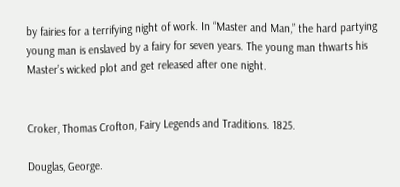by fairies for a terrifying night of work. In “Master and Man,” the hard partying young man is enslaved by a fairy for seven years. The young man thwarts his Master’s wicked plot and get released after one night.


Croker, Thomas Crofton, Fairy Legends and Traditions. 1825.

Douglas, George.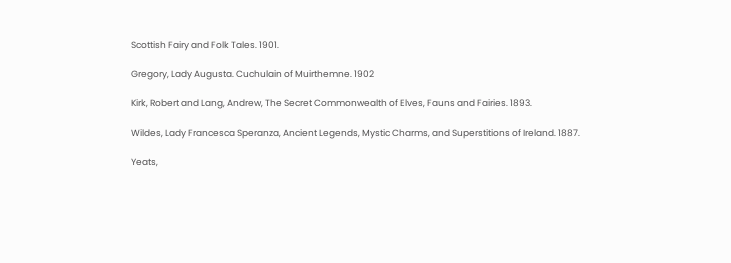Scottish Fairy and Folk Tales. 1901.

Gregory, Lady Augusta. Cuchulain of Muirthemne. 1902

Kirk, Robert and Lang, Andrew, The Secret Commonwealth of Elves, Fauns and Fairies. 1893.

Wildes, Lady Francesca Speranza, Ancient Legends, Mystic Charms, and Superstitions of Ireland. 1887.

Yeats,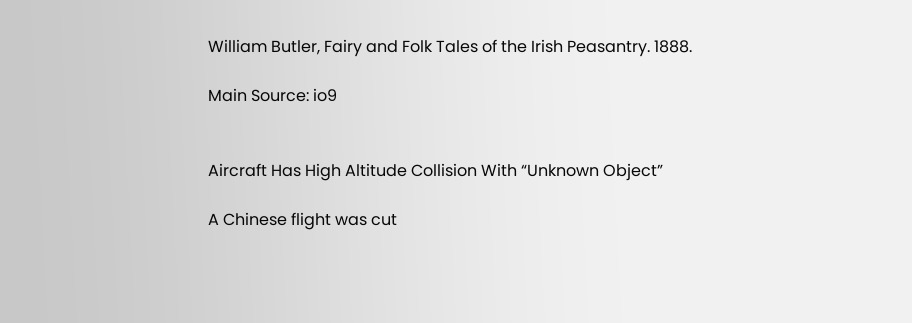William Butler, Fairy and Folk Tales of the Irish Peasantry. 1888.

Main Source: io9


Aircraft Has High Altitude Collision With “Unknown Object”

A Chinese flight was cut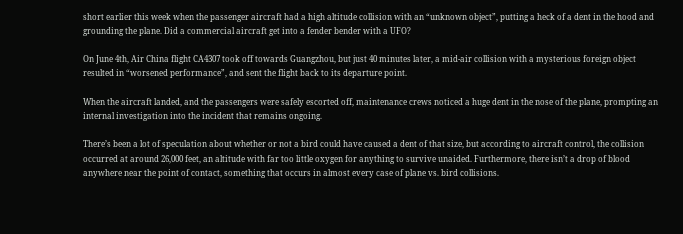short earlier this week when the passenger aircraft had a high altitude collision with an “unknown object”, putting a heck of a dent in the hood and grounding the plane. Did a commercial aircraft get into a fender bender with a UFO?

On June 4th, Air China flight CA4307 took off towards Guangzhou, but just 40 minutes later, a mid-air collision with a mysterious foreign object resulted in “worsened performance”, and sent the flight back to its departure point.

When the aircraft landed, and the passengers were safely escorted off, maintenance crews noticed a huge dent in the nose of the plane, prompting an internal investigation into the incident that remains ongoing.

There’s been a lot of speculation about whether or not a bird could have caused a dent of that size, but according to aircraft control, the collision occurred at around 26,000 feet, an altitude with far too little oxygen for anything to survive unaided. Furthermore, there isn’t a drop of blood anywhere near the point of contact, something that occurs in almost every case of plane vs. bird collisions.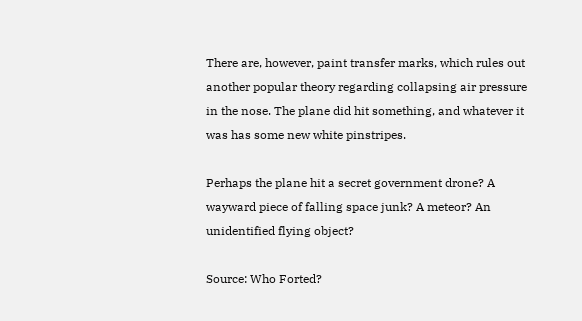There are, however, paint transfer marks, which rules out another popular theory regarding collapsing air pressure in the nose. The plane did hit something, and whatever it was has some new white pinstripes.

Perhaps the plane hit a secret government drone? A wayward piece of falling space junk? A meteor? An unidentified flying object?

Source: Who Forted?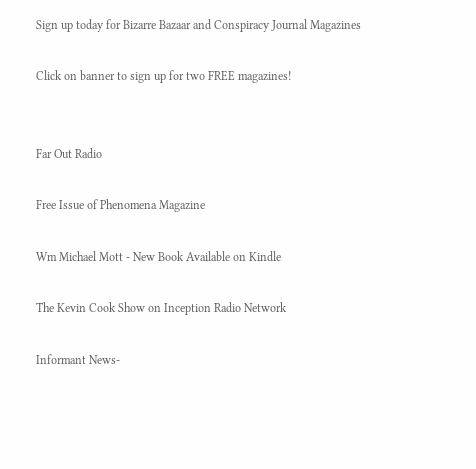Sign up today for Bizarre Bazaar and Conspiracy Journal Magazines

Click on banner to sign up for two FREE magazines!


Far Out Radio

Free Issue of Phenomena Magazine

Wm Michael Mott - New Book Available on Kindle

The Kevin Cook Show on Inception Radio Network

Informant News-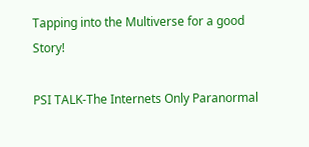Tapping into the Multiverse for a good Story!

PSI TALK-The Internets Only Paranormal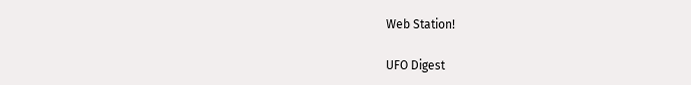Web Station!

UFO Digest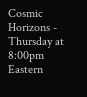Cosmic Horizons - Thursday at 8:00pm Eastern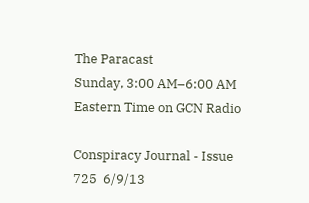The Paracast
Sunday, 3:00 AM–6:00 AM Eastern Time on GCN Radio

Conspiracy Journal - Issue 725  6/9/13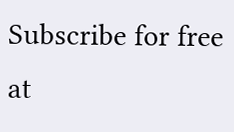Subscribe for free at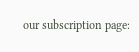our subscription page: